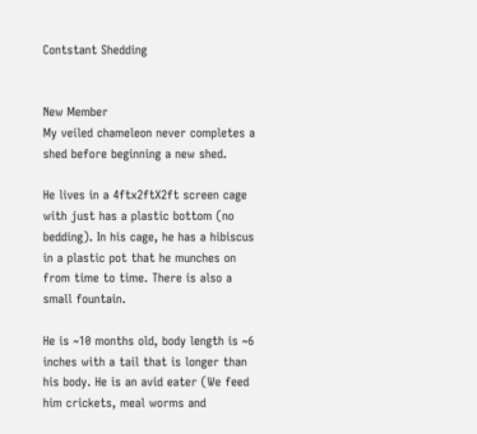Contstant Shedding


New Member
My veiled chameleon never completes a shed before beginning a new shed.

He lives in a 4ftx2ftX2ft screen cage with just has a plastic bottom (no bedding). In his cage, he has a hibiscus in a plastic pot that he munches on from time to time. There is also a small fountain.

He is ~10 months old, body length is ~6 inches with a tail that is longer than his body. He is an avid eater (We feed him crickets, meal worms and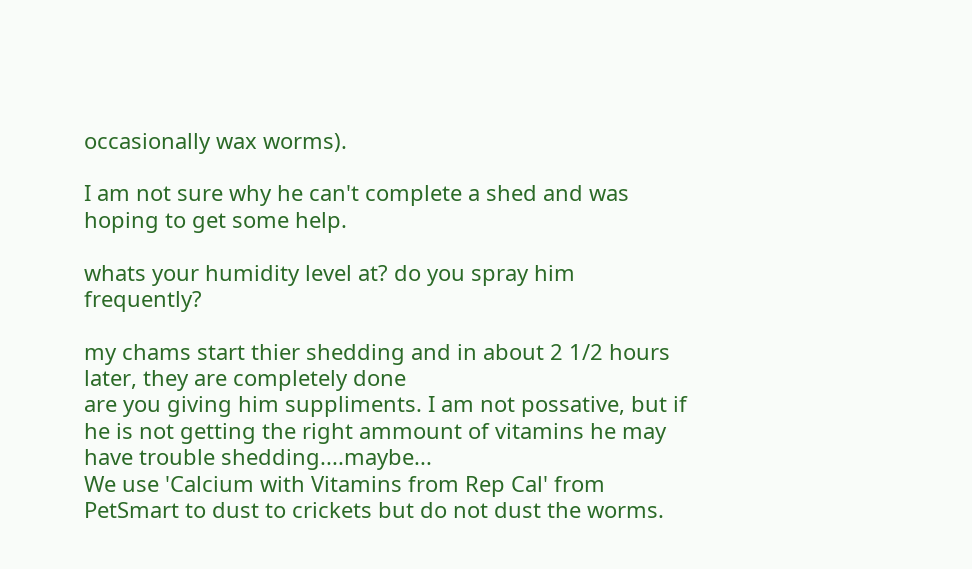occasionally wax worms).

I am not sure why he can't complete a shed and was hoping to get some help.

whats your humidity level at? do you spray him frequently?

my chams start thier shedding and in about 2 1/2 hours later, they are completely done
are you giving him suppliments. I am not possative, but if he is not getting the right ammount of vitamins he may have trouble shedding....maybe...
We use 'Calcium with Vitamins from Rep Cal' from PetSmart to dust to crickets but do not dust the worms.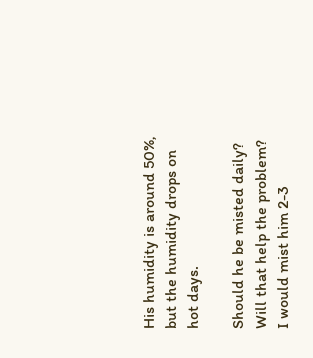His humidity is around 50%, but the humidity drops on hot days.

Should he be misted daily? Will that help the problem?
I would mist him 2-3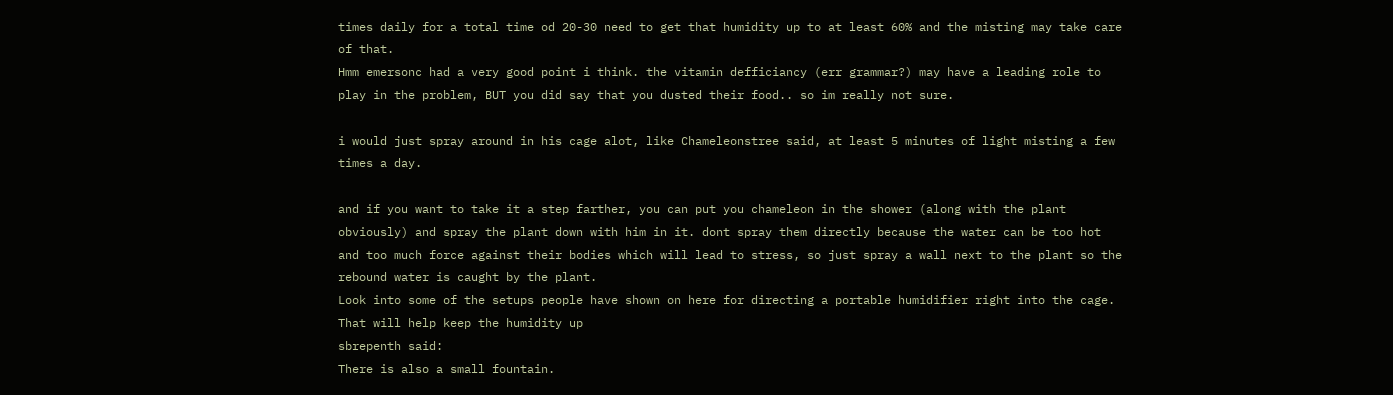times daily for a total time od 20-30 need to get that humidity up to at least 60% and the misting may take care of that.
Hmm emersonc had a very good point i think. the vitamin defficiancy (err grammar?) may have a leading role to play in the problem, BUT you did say that you dusted their food.. so im really not sure.

i would just spray around in his cage alot, like Chameleonstree said, at least 5 minutes of light misting a few times a day.

and if you want to take it a step farther, you can put you chameleon in the shower (along with the plant obviously) and spray the plant down with him in it. dont spray them directly because the water can be too hot and too much force against their bodies which will lead to stress, so just spray a wall next to the plant so the rebound water is caught by the plant.
Look into some of the setups people have shown on here for directing a portable humidifier right into the cage. That will help keep the humidity up
sbrepenth said:
There is also a small fountain.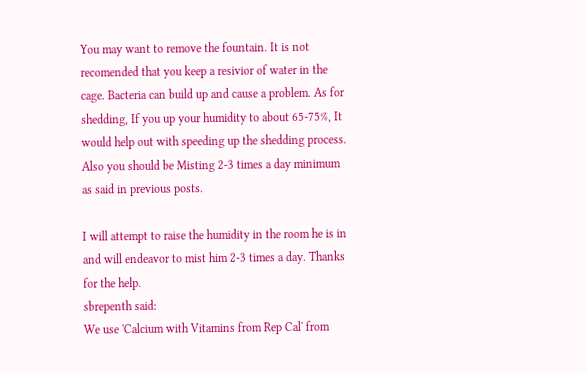You may want to remove the fountain. It is not recomended that you keep a resivior of water in the cage. Bacteria can build up and cause a problem. As for shedding, If you up your humidity to about 65-75%, It would help out with speeding up the shedding process. Also you should be Misting 2-3 times a day minimum as said in previous posts.

I will attempt to raise the humidity in the room he is in and will endeavor to mist him 2-3 times a day. Thanks for the help.
sbrepenth said:
We use 'Calcium with Vitamins from Rep Cal' from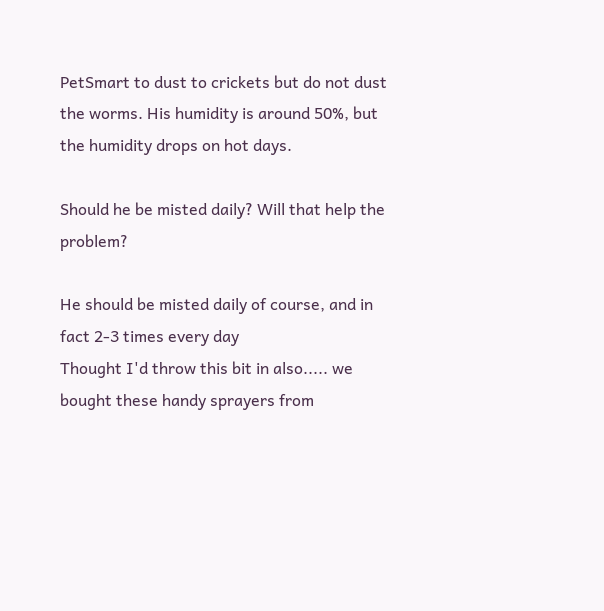PetSmart to dust to crickets but do not dust the worms. His humidity is around 50%, but the humidity drops on hot days.

Should he be misted daily? Will that help the problem?

He should be misted daily of course, and in fact 2-3 times every day
Thought I'd throw this bit in also..... we bought these handy sprayers from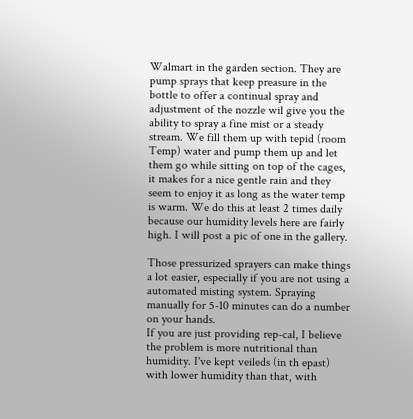Walmart in the garden section. They are pump sprays that keep preasure in the bottle to offer a continual spray and adjustment of the nozzle wil give you the ability to spray a fine mist or a steady stream. We fill them up with tepid (room Temp) water and pump them up and let them go while sitting on top of the cages, it makes for a nice gentle rain and they seem to enjoy it as long as the water temp is warm. We do this at least 2 times daily because our humidity levels here are fairly high. I will post a pic of one in the gallery.

Those pressurized sprayers can make things a lot easier, especially if you are not using a automated misting system. Spraying manually for 5-10 minutes can do a number on your hands.
If you are just providing rep-cal, I believe the problem is more nutritional than humidity. I've kept veileds (in th epast) with lower humidity than that, with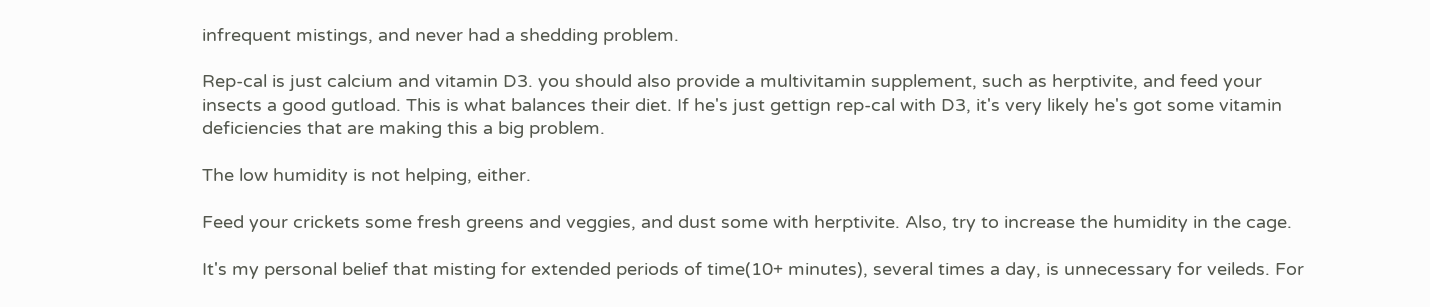infrequent mistings, and never had a shedding problem.

Rep-cal is just calcium and vitamin D3. you should also provide a multivitamin supplement, such as herptivite, and feed your insects a good gutload. This is what balances their diet. If he's just gettign rep-cal with D3, it's very likely he's got some vitamin deficiencies that are making this a big problem.

The low humidity is not helping, either.

Feed your crickets some fresh greens and veggies, and dust some with herptivite. Also, try to increase the humidity in the cage.

It's my personal belief that misting for extended periods of time(10+ minutes), several times a day, is unnecessary for veileds. For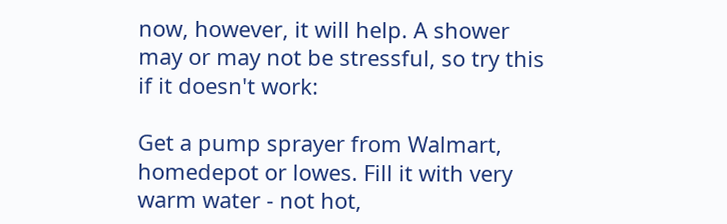now, however, it will help. A shower may or may not be stressful, so try this if it doesn't work:

Get a pump sprayer from Walmart, homedepot or lowes. Fill it with very warm water - not hot,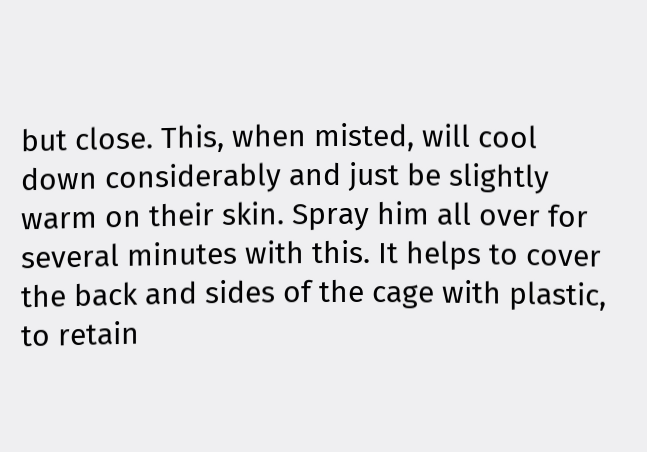but close. This, when misted, will cool down considerably and just be slightly warm on their skin. Spray him all over for several minutes with this. It helps to cover the back and sides of the cage with plastic, to retain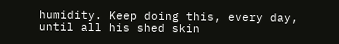humidity. Keep doing this, every day, until all his shed skin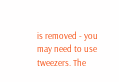is removed - you may need to use tweezers. The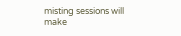misting sessions will make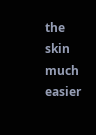the skin much easier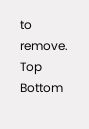to remove.
Top Bottom